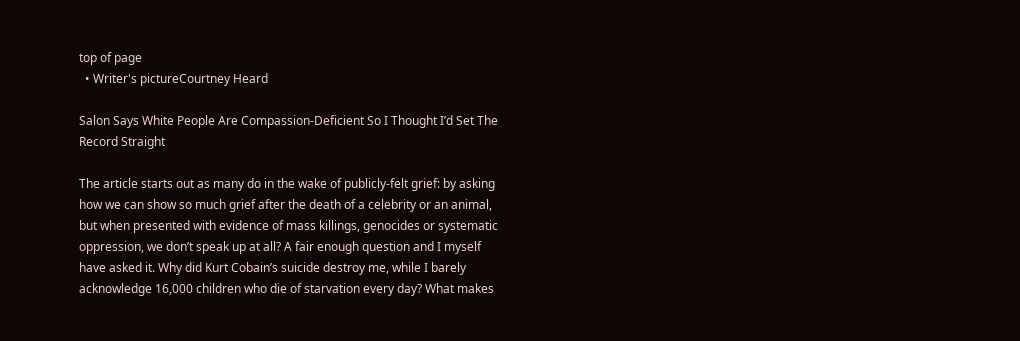top of page
  • Writer's pictureCourtney Heard

Salon Says White People Are Compassion-Deficient So I Thought I’d Set The Record Straight

The article starts out as many do in the wake of publicly-felt grief: by asking how we can show so much grief after the death of a celebrity or an animal, but when presented with evidence of mass killings, genocides or systematic oppression, we don’t speak up at all? A fair enough question and I myself have asked it. Why did Kurt Cobain’s suicide destroy me, while I barely acknowledge 16,000 children who die of starvation every day? What makes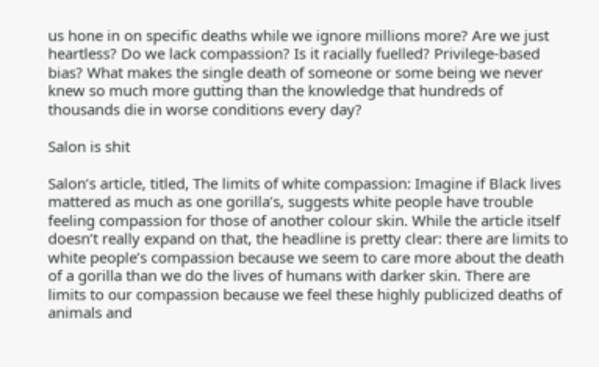us hone in on specific deaths while we ignore millions more? Are we just heartless? Do we lack compassion? Is it racially fuelled? Privilege-based bias? What makes the single death of someone or some being we never knew so much more gutting than the knowledge that hundreds of thousands die in worse conditions every day?

Salon is shit

Salon’s article, titled, The limits of white compassion: Imagine if Black lives mattered as much as one gorilla’s, suggests white people have trouble feeling compassion for those of another colour skin. While the article itself doesn’t really expand on that, the headline is pretty clear: there are limits to white people’s compassion because we seem to care more about the death of a gorilla than we do the lives of humans with darker skin. There are limits to our compassion because we feel these highly publicized deaths of animals and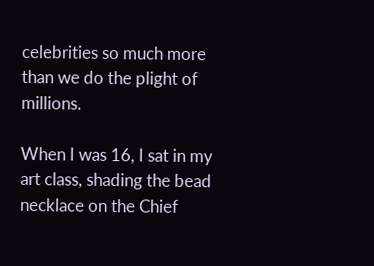celebrities so much more than we do the plight of millions.

When I was 16, I sat in my art class, shading the bead necklace on the Chief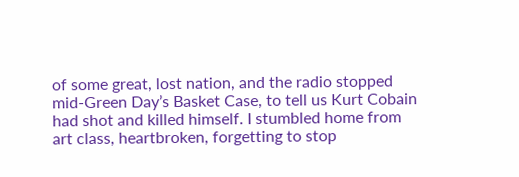of some great, lost nation, and the radio stopped mid-Green Day’s Basket Case, to tell us Kurt Cobain had shot and killed himself. I stumbled home from art class, heartbroken, forgetting to stop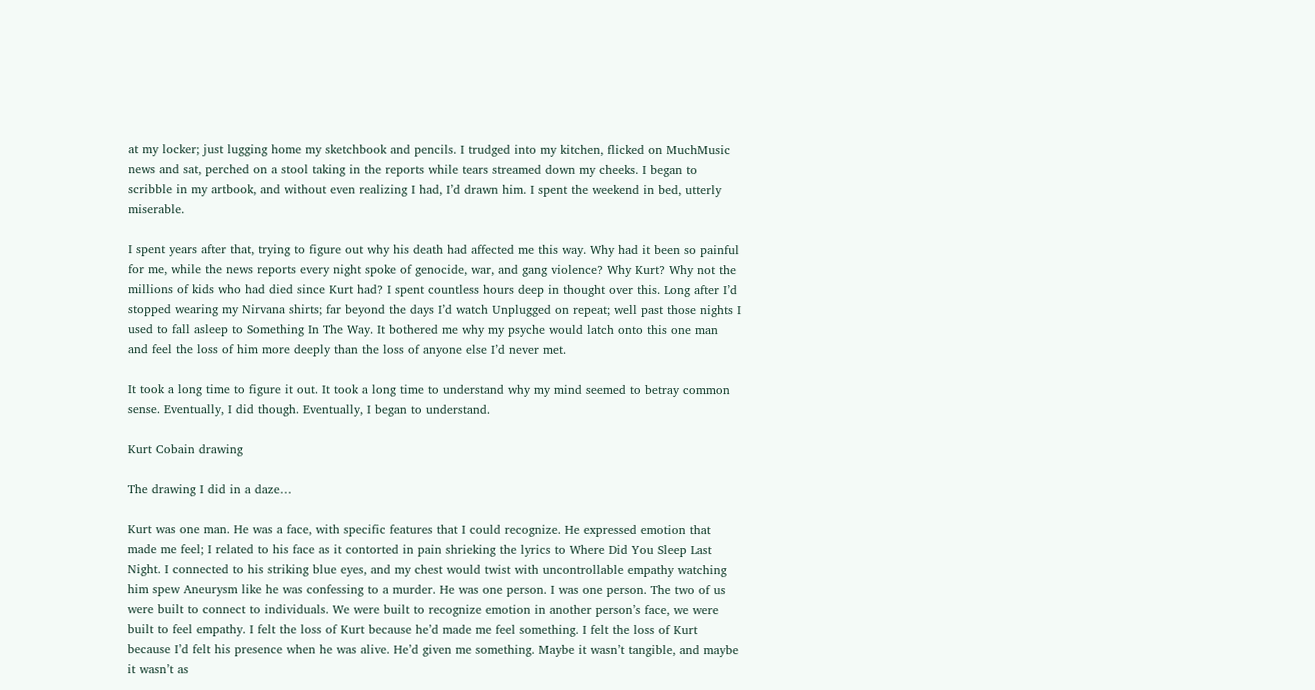at my locker; just lugging home my sketchbook and pencils. I trudged into my kitchen, flicked on MuchMusic news and sat, perched on a stool taking in the reports while tears streamed down my cheeks. I began to scribble in my artbook, and without even realizing I had, I’d drawn him. I spent the weekend in bed, utterly miserable.

I spent years after that, trying to figure out why his death had affected me this way. Why had it been so painful for me, while the news reports every night spoke of genocide, war, and gang violence? Why Kurt? Why not the millions of kids who had died since Kurt had? I spent countless hours deep in thought over this. Long after I’d stopped wearing my Nirvana shirts; far beyond the days I’d watch Unplugged on repeat; well past those nights I used to fall asleep to Something In The Way. It bothered me why my psyche would latch onto this one man and feel the loss of him more deeply than the loss of anyone else I’d never met.

It took a long time to figure it out. It took a long time to understand why my mind seemed to betray common sense. Eventually, I did though. Eventually, I began to understand.

Kurt Cobain drawing

The drawing I did in a daze…

Kurt was one man. He was a face, with specific features that I could recognize. He expressed emotion that made me feel; I related to his face as it contorted in pain shrieking the lyrics to Where Did You Sleep Last Night. I connected to his striking blue eyes, and my chest would twist with uncontrollable empathy watching him spew Aneurysm like he was confessing to a murder. He was one person. I was one person. The two of us were built to connect to individuals. We were built to recognize emotion in another person’s face, we were built to feel empathy. I felt the loss of Kurt because he’d made me feel something. I felt the loss of Kurt because I’d felt his presence when he was alive. He’d given me something. Maybe it wasn’t tangible, and maybe it wasn’t as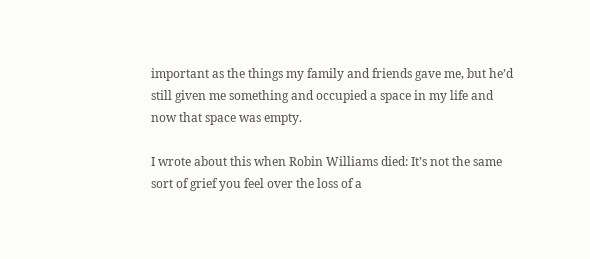important as the things my family and friends gave me, but he’d still given me something and occupied a space in my life and now that space was empty.

I wrote about this when Robin Williams died: It’s not the same sort of grief you feel over the loss of a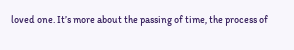loved one. It’s more about the passing of time, the process of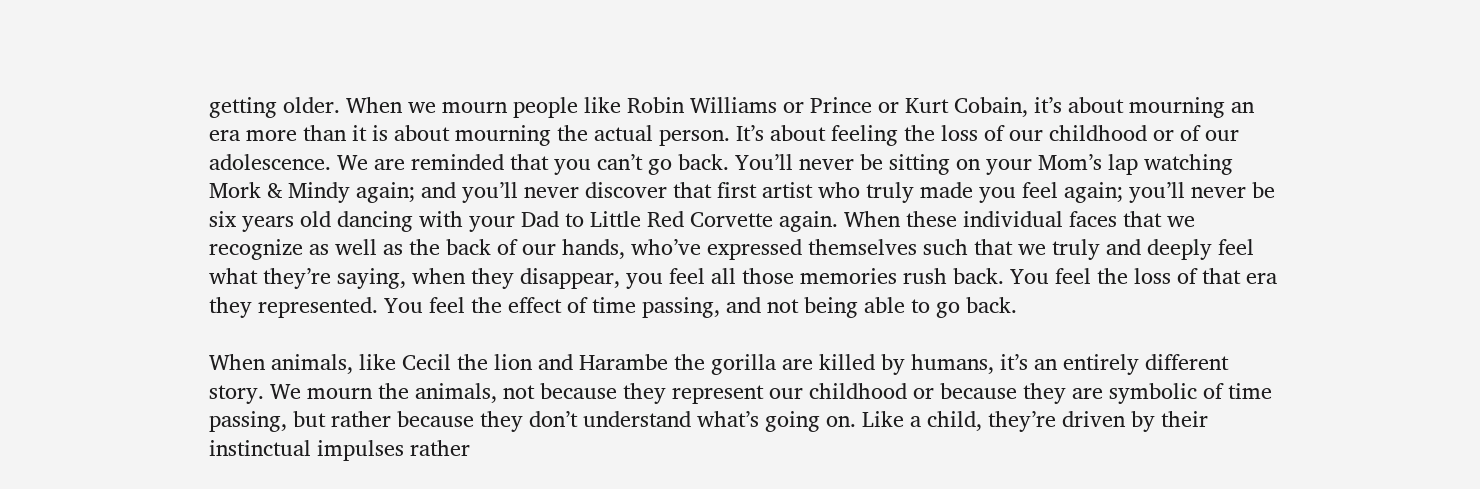getting older. When we mourn people like Robin Williams or Prince or Kurt Cobain, it’s about mourning an era more than it is about mourning the actual person. It’s about feeling the loss of our childhood or of our adolescence. We are reminded that you can’t go back. You’ll never be sitting on your Mom’s lap watching Mork & Mindy again; and you’ll never discover that first artist who truly made you feel again; you’ll never be six years old dancing with your Dad to Little Red Corvette again. When these individual faces that we recognize as well as the back of our hands, who’ve expressed themselves such that we truly and deeply feel what they’re saying, when they disappear, you feel all those memories rush back. You feel the loss of that era they represented. You feel the effect of time passing, and not being able to go back.

When animals, like Cecil the lion and Harambe the gorilla are killed by humans, it’s an entirely different story. We mourn the animals, not because they represent our childhood or because they are symbolic of time passing, but rather because they don’t understand what’s going on. Like a child, they’re driven by their instinctual impulses rather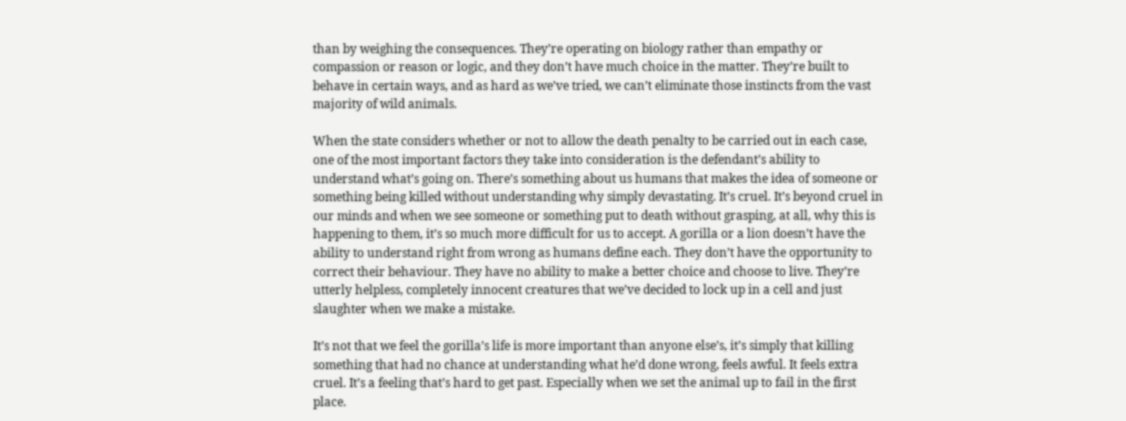than by weighing the consequences. They’re operating on biology rather than empathy or compassion or reason or logic, and they don’t have much choice in the matter. They’re built to behave in certain ways, and as hard as we’ve tried, we can’t eliminate those instincts from the vast majority of wild animals.

When the state considers whether or not to allow the death penalty to be carried out in each case, one of the most important factors they take into consideration is the defendant’s ability to understand what’s going on. There’s something about us humans that makes the idea of someone or something being killed without understanding why simply devastating. It’s cruel. It’s beyond cruel in our minds and when we see someone or something put to death without grasping, at all, why this is happening to them, it’s so much more difficult for us to accept. A gorilla or a lion doesn’t have the ability to understand right from wrong as humans define each. They don’t have the opportunity to correct their behaviour. They have no ability to make a better choice and choose to live. They’re utterly helpless, completely innocent creatures that we’ve decided to lock up in a cell and just slaughter when we make a mistake.

It’s not that we feel the gorilla’s life is more important than anyone else’s, it’s simply that killing something that had no chance at understanding what he’d done wrong, feels awful. It feels extra cruel. It’s a feeling that’s hard to get past. Especially when we set the animal up to fail in the first place.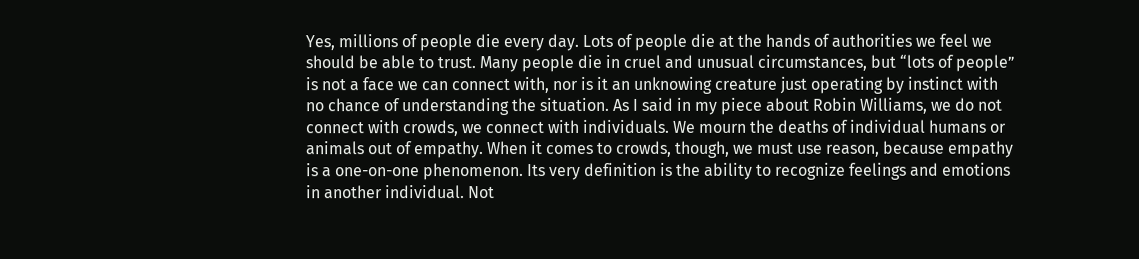Yes, millions of people die every day. Lots of people die at the hands of authorities we feel we should be able to trust. Many people die in cruel and unusual circumstances, but “lots of people” is not a face we can connect with, nor is it an unknowing creature just operating by instinct with no chance of understanding the situation. As I said in my piece about Robin Williams, we do not connect with crowds, we connect with individuals. We mourn the deaths of individual humans or animals out of empathy. When it comes to crowds, though, we must use reason, because empathy is a one-on-one phenomenon. Its very definition is the ability to recognize feelings and emotions in another individual. Not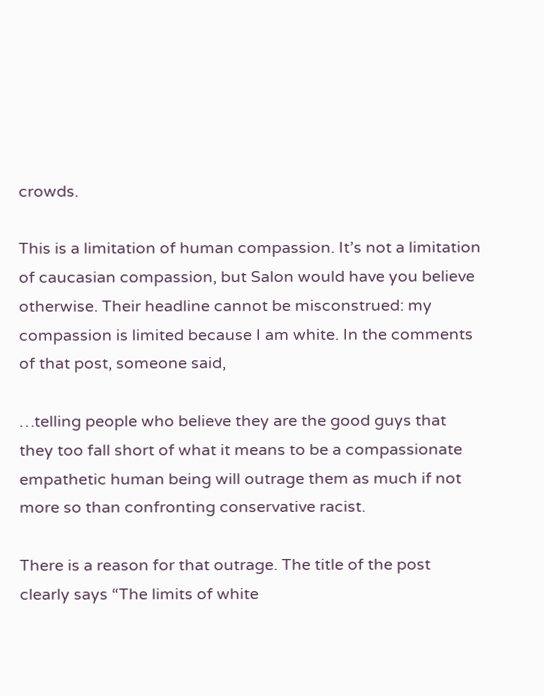crowds.

This is a limitation of human compassion. It’s not a limitation of caucasian compassion, but Salon would have you believe otherwise. Their headline cannot be misconstrued: my compassion is limited because I am white. In the comments of that post, someone said,

…telling people who believe they are the good guys that they too fall short of what it means to be a compassionate empathetic human being will outrage them as much if not more so than confronting conservative racist.

There is a reason for that outrage. The title of the post clearly says “The limits of white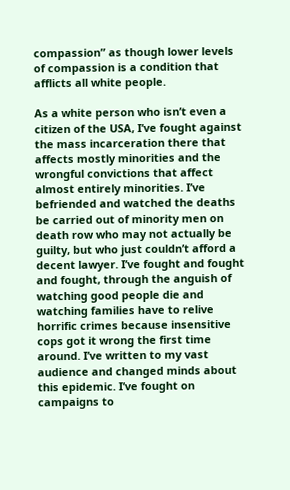compassion” as though lower levels of compassion is a condition that afflicts all white people.

As a white person who isn’t even a citizen of the USA, I’ve fought against the mass incarceration there that affects mostly minorities and the wrongful convictions that affect almost entirely minorities. I’ve befriended and watched the deaths be carried out of minority men on death row who may not actually be guilty, but who just couldn’t afford a decent lawyer. I’ve fought and fought and fought, through the anguish of watching good people die and watching families have to relive horrific crimes because insensitive cops got it wrong the first time around. I’ve written to my vast audience and changed minds about this epidemic. I’ve fought on campaigns to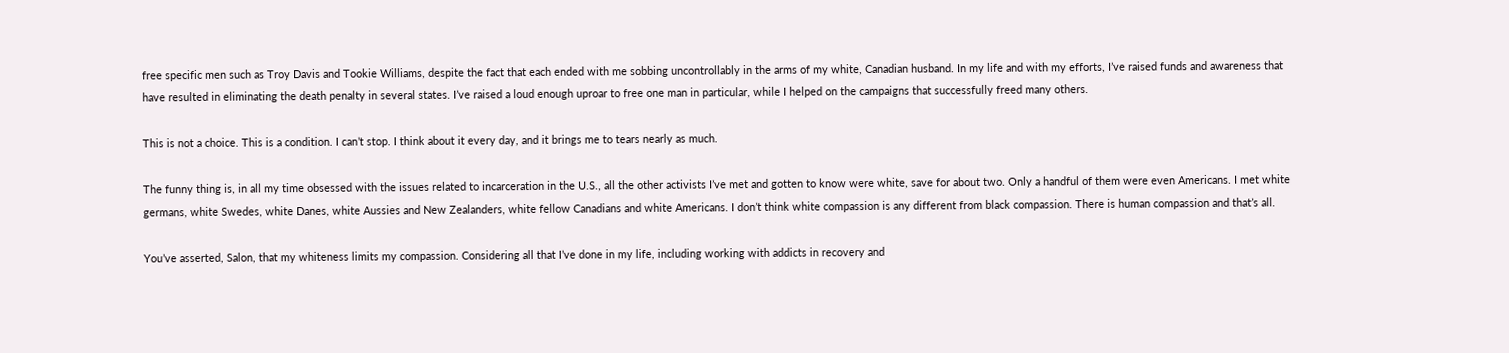free specific men such as Troy Davis and Tookie Williams, despite the fact that each ended with me sobbing uncontrollably in the arms of my white, Canadian husband. In my life and with my efforts, I’ve raised funds and awareness that have resulted in eliminating the death penalty in several states. I’ve raised a loud enough uproar to free one man in particular, while I helped on the campaigns that successfully freed many others.

This is not a choice. This is a condition. I can’t stop. I think about it every day, and it brings me to tears nearly as much.

The funny thing is, in all my time obsessed with the issues related to incarceration in the U.S., all the other activists I’ve met and gotten to know were white, save for about two. Only a handful of them were even Americans. I met white germans, white Swedes, white Danes, white Aussies and New Zealanders, white fellow Canadians and white Americans. I don’t think white compassion is any different from black compassion. There is human compassion and that’s all.

You’ve asserted, Salon, that my whiteness limits my compassion. Considering all that I’ve done in my life, including working with addicts in recovery and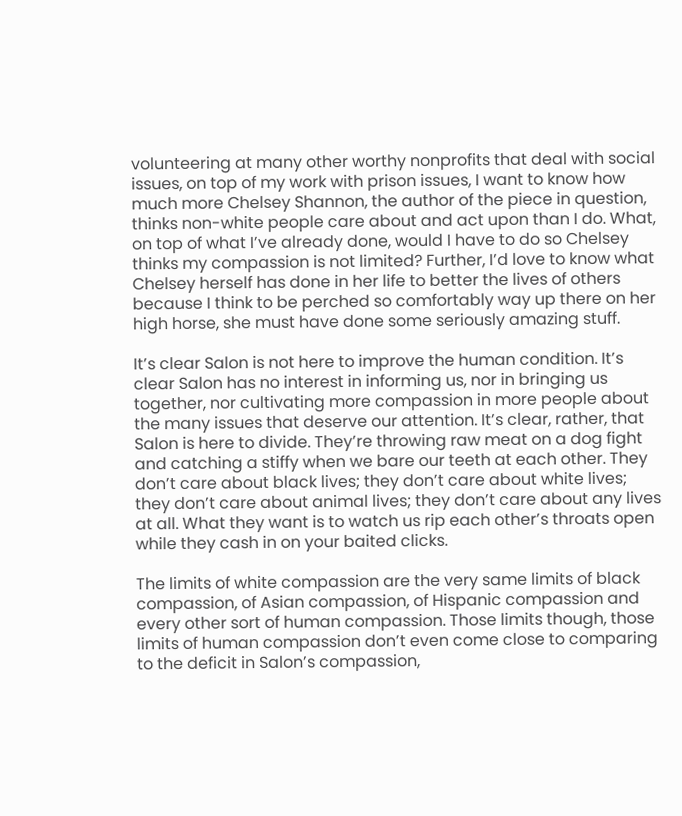volunteering at many other worthy nonprofits that deal with social issues, on top of my work with prison issues, I want to know how much more Chelsey Shannon, the author of the piece in question, thinks non-white people care about and act upon than I do. What, on top of what I’ve already done, would I have to do so Chelsey thinks my compassion is not limited? Further, I’d love to know what Chelsey herself has done in her life to better the lives of others because I think to be perched so comfortably way up there on her high horse, she must have done some seriously amazing stuff.

It’s clear Salon is not here to improve the human condition. It’s clear Salon has no interest in informing us, nor in bringing us together, nor cultivating more compassion in more people about the many issues that deserve our attention. It’s clear, rather, that Salon is here to divide. They’re throwing raw meat on a dog fight and catching a stiffy when we bare our teeth at each other. They don’t care about black lives; they don’t care about white lives; they don’t care about animal lives; they don’t care about any lives at all. What they want is to watch us rip each other’s throats open while they cash in on your baited clicks.

The limits of white compassion are the very same limits of black compassion, of Asian compassion, of Hispanic compassion and every other sort of human compassion. Those limits though, those limits of human compassion don’t even come close to comparing to the deficit in Salon’s compassion,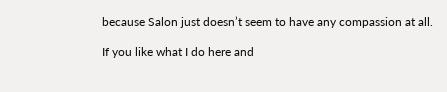because Salon just doesn’t seem to have any compassion at all.

If you like what I do here and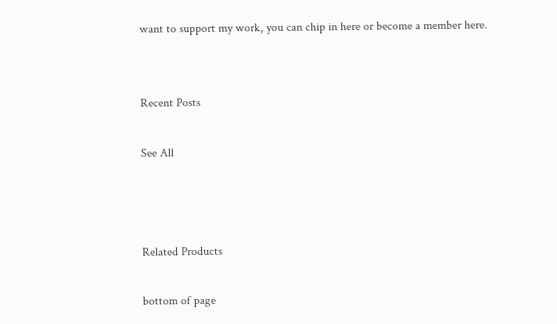want to support my work, you can chip in here or become a member here.


Recent Posts

See All



Related Products

bottom of page